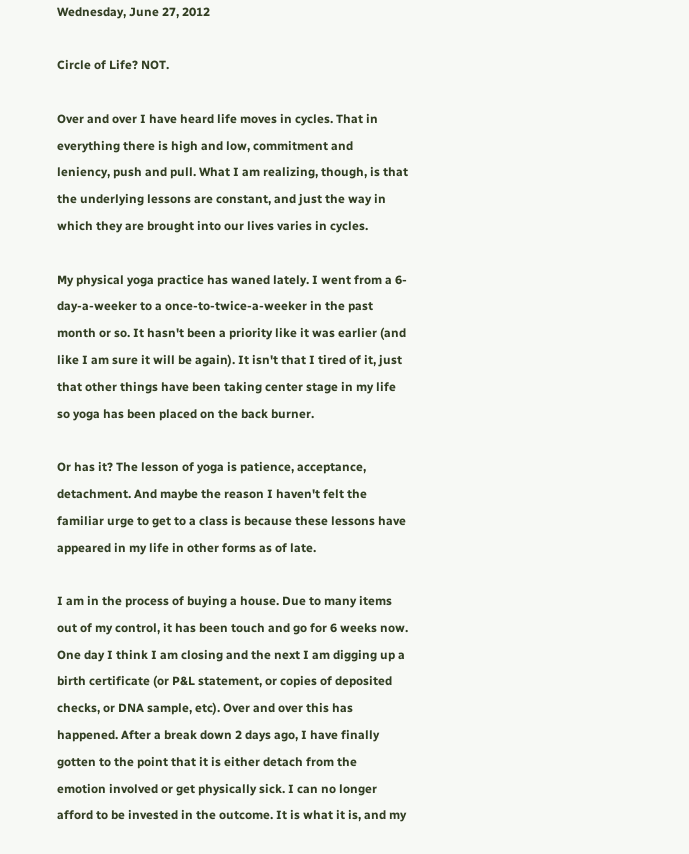Wednesday, June 27, 2012

Circle of Life? NOT.

Over and over I have heard life moves in cycles. That in everything there is high and low, commitment and leniency, push and pull. What I am realizing, though, is that the underlying lessons are constant, and just the way in which they are brought into our lives varies in cycles.

My physical yoga practice has waned lately. I went from a 6-day-a-weeker to a once-to-twice-a-weeker in the past month or so. It hasn't been a priority like it was earlier (and like I am sure it will be again). It isn't that I tired of it, just that other things have been taking center stage in my life so yoga has been placed on the back burner.

Or has it? The lesson of yoga is patience, acceptance, detachment. And maybe the reason I haven't felt the familiar urge to get to a class is because these lessons have appeared in my life in other forms as of late.

I am in the process of buying a house. Due to many items out of my control, it has been touch and go for 6 weeks now. One day I think I am closing and the next I am digging up a birth certificate (or P&L statement, or copies of deposited checks, or DNA sample, etc). Over and over this has happened. After a break down 2 days ago, I have finally gotten to the point that it is either detach from the emotion involved or get physically sick. I can no longer afford to be invested in the outcome. It is what it is, and my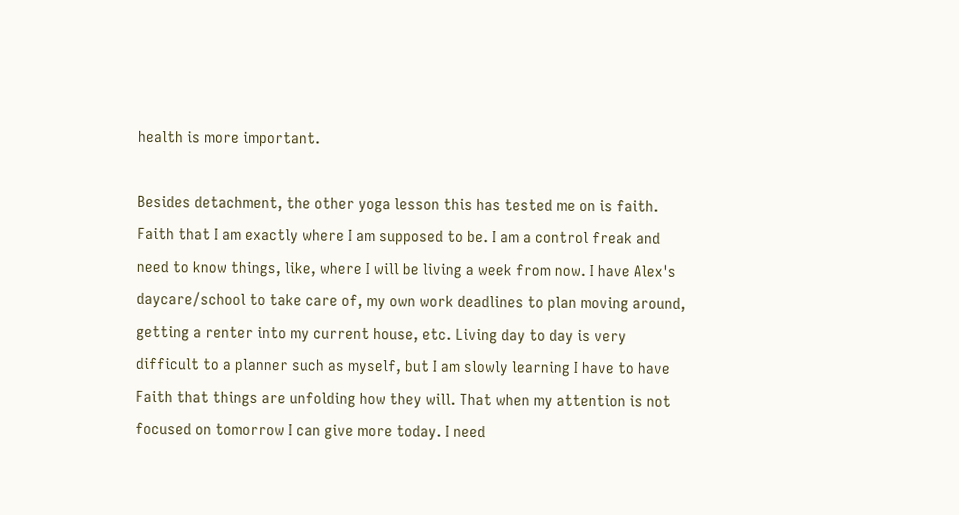health is more important.

Besides detachment, the other yoga lesson this has tested me on is faith. Faith that I am exactly where I am supposed to be. I am a control freak and need to know things, like, where I will be living a week from now. I have Alex's daycare/school to take care of, my own work deadlines to plan moving around, getting a renter into my current house, etc. Living day to day is very difficult to a planner such as myself, but I am slowly learning I have to have Faith that things are unfolding how they will. That when my attention is not focused on tomorrow I can give more today. I need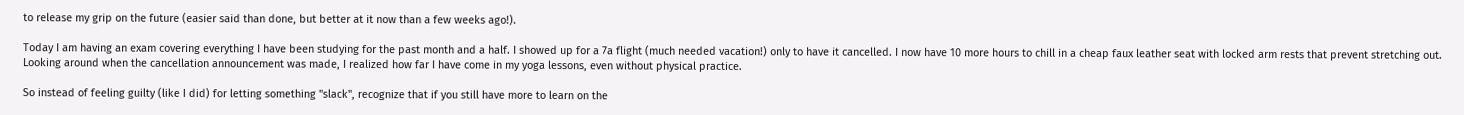to release my grip on the future (easier said than done, but better at it now than a few weeks ago!).

Today I am having an exam covering everything I have been studying for the past month and a half. I showed up for a 7a flight (much needed vacation!) only to have it cancelled. I now have 10 more hours to chill in a cheap faux leather seat with locked arm rests that prevent stretching out. Looking around when the cancellation announcement was made, I realized how far I have come in my yoga lessons, even without physical practice.

So instead of feeling guilty (like I did) for letting something "slack", recognize that if you still have more to learn on the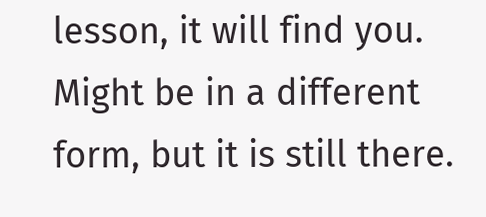lesson, it will find you. Might be in a different form, but it is still there.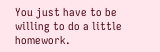You just have to be willing to do a little homework.